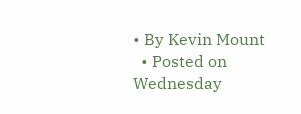• By Kevin Mount
  • Posted on Wednesday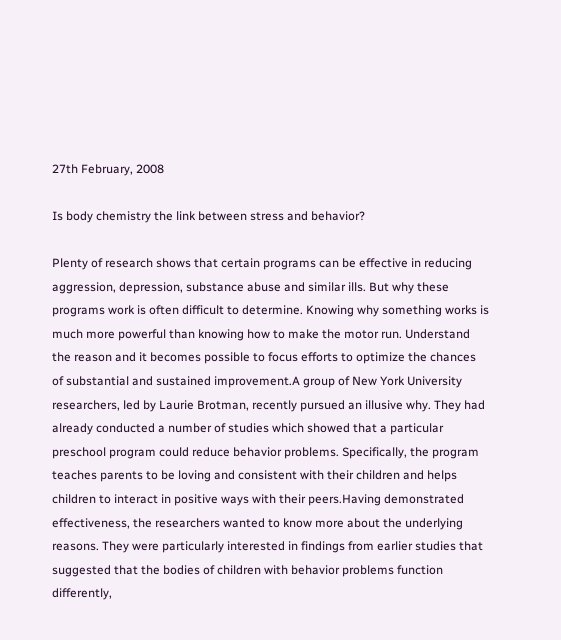27th February, 2008

Is body chemistry the link between stress and behavior?

Plenty of research shows that certain programs can be effective in reducing aggression, depression, substance abuse and similar ills. But why these programs work is often difficult to determine. Knowing why something works is much more powerful than knowing how to make the motor run. Understand the reason and it becomes possible to focus efforts to optimize the chances of substantial and sustained improvement.A group of New York University researchers, led by Laurie Brotman, recently pursued an illusive why. They had already conducted a number of studies which showed that a particular preschool program could reduce behavior problems. Specifically, the program teaches parents to be loving and consistent with their children and helps children to interact in positive ways with their peers.Having demonstrated effectiveness, the researchers wanted to know more about the underlying reasons. They were particularly interested in findings from earlier studies that suggested that the bodies of children with behavior problems function differently,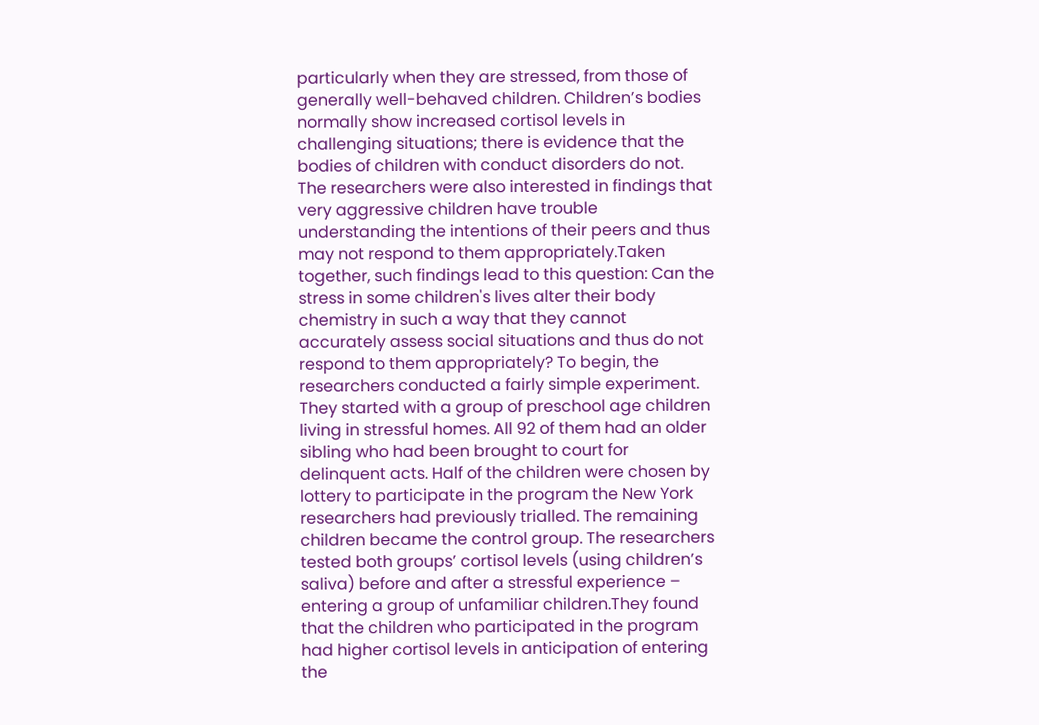particularly when they are stressed, from those of generally well-behaved children. Children’s bodies normally show increased cortisol levels in challenging situations; there is evidence that the bodies of children with conduct disorders do not. The researchers were also interested in findings that very aggressive children have trouble understanding the intentions of their peers and thus may not respond to them appropriately.Taken together, such findings lead to this question: Can the stress in some children's lives alter their body chemistry in such a way that they cannot accurately assess social situations and thus do not respond to them appropriately? To begin, the researchers conducted a fairly simple experiment. They started with a group of preschool age children living in stressful homes. All 92 of them had an older sibling who had been brought to court for delinquent acts. Half of the children were chosen by lottery to participate in the program the New York researchers had previously trialled. The remaining children became the control group. The researchers tested both groups’ cortisol levels (using children’s saliva) before and after a stressful experience – entering a group of unfamiliar children.They found that the children who participated in the program had higher cortisol levels in anticipation of entering the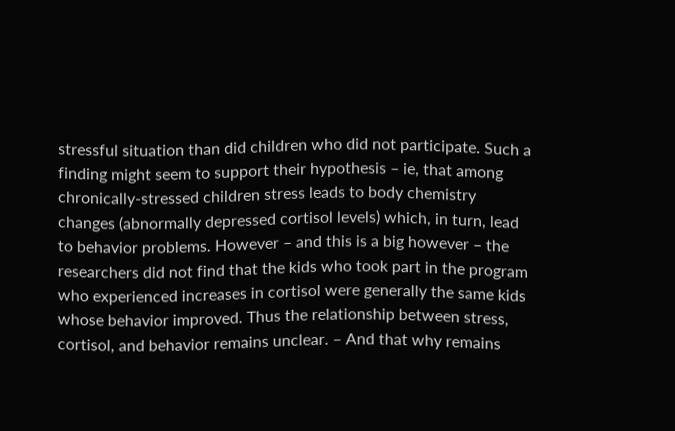stressful situation than did children who did not participate. Such a finding might seem to support their hypothesis – ie, that among chronically-stressed children stress leads to body chemistry changes (abnormally depressed cortisol levels) which, in turn, lead to behavior problems. However – and this is a big however – the researchers did not find that the kids who took part in the program who experienced increases in cortisol were generally the same kids whose behavior improved. Thus the relationship between stress, cortisol, and behavior remains unclear. – And that why remains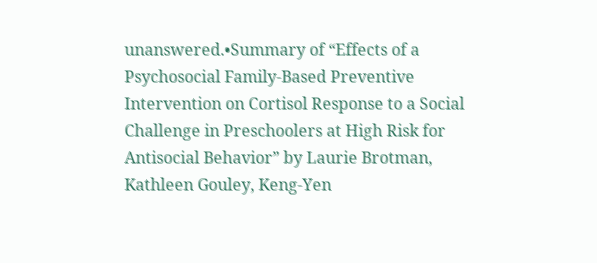unanswered.•Summary of “Effects of a Psychosocial Family-Based Preventive Intervention on Cortisol Response to a Social Challenge in Preschoolers at High Risk for Antisocial Behavior” by Laurie Brotman, Kathleen Gouley, Keng-Yen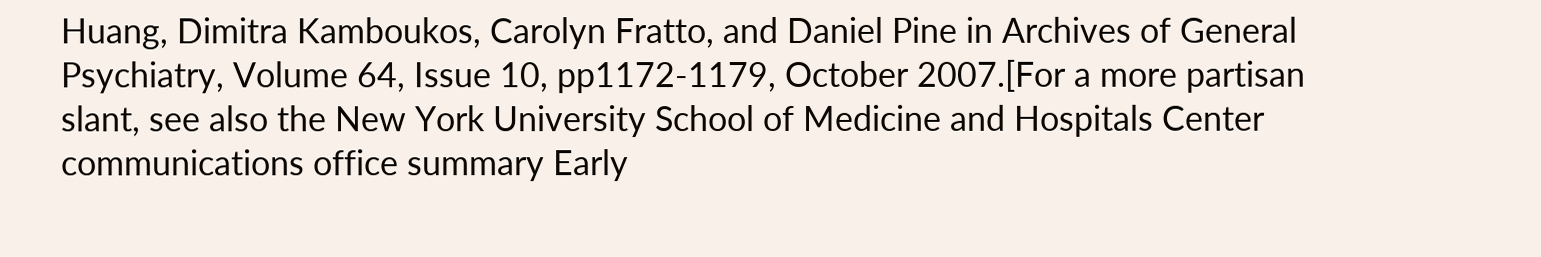Huang, Dimitra Kamboukos, Carolyn Fratto, and Daniel Pine in Archives of General Psychiatry, Volume 64, Issue 10, pp1172-1179, October 2007.[For a more partisan slant, see also the New York University School of Medicine and Hospitals Center communications office summary Early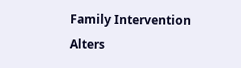Family Intervention Alters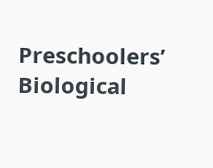Preschoolers’ Biological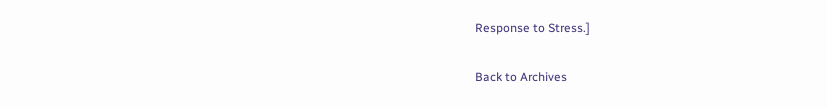Response to Stress.]

Back to Archives